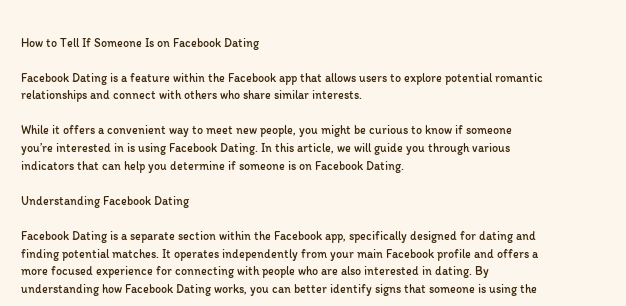How to Tell If Someone Is on Facebook Dating

Facebook Dating is a feature within the Facebook app that allows users to explore potential romantic relationships and connect with others who share similar interests.

While it offers a convenient way to meet new people, you might be curious to know if someone you’re interested in is using Facebook Dating. In this article, we will guide you through various indicators that can help you determine if someone is on Facebook Dating.

Understanding Facebook Dating

Facebook Dating is a separate section within the Facebook app, specifically designed for dating and finding potential matches. It operates independently from your main Facebook profile and offers a more focused experience for connecting with people who are also interested in dating. By understanding how Facebook Dating works, you can better identify signs that someone is using the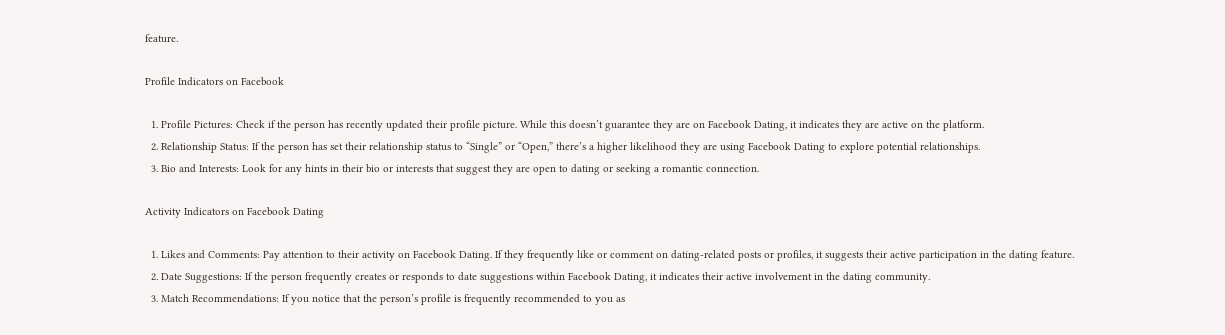feature.

Profile Indicators on Facebook

  1. Profile Pictures: Check if the person has recently updated their profile picture. While this doesn’t guarantee they are on Facebook Dating, it indicates they are active on the platform.
  2. Relationship Status: If the person has set their relationship status to “Single” or “Open,” there’s a higher likelihood they are using Facebook Dating to explore potential relationships.
  3. Bio and Interests: Look for any hints in their bio or interests that suggest they are open to dating or seeking a romantic connection.

Activity Indicators on Facebook Dating

  1. Likes and Comments: Pay attention to their activity on Facebook Dating. If they frequently like or comment on dating-related posts or profiles, it suggests their active participation in the dating feature.
  2. Date Suggestions: If the person frequently creates or responds to date suggestions within Facebook Dating, it indicates their active involvement in the dating community.
  3. Match Recommendations: If you notice that the person’s profile is frequently recommended to you as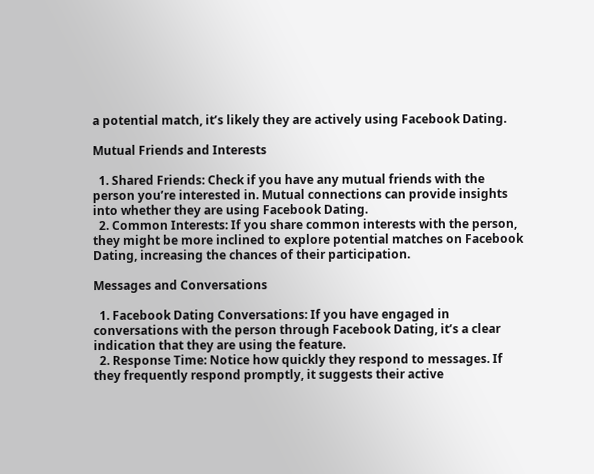a potential match, it’s likely they are actively using Facebook Dating.

Mutual Friends and Interests

  1. Shared Friends: Check if you have any mutual friends with the person you’re interested in. Mutual connections can provide insights into whether they are using Facebook Dating.
  2. Common Interests: If you share common interests with the person, they might be more inclined to explore potential matches on Facebook Dating, increasing the chances of their participation.

Messages and Conversations

  1. Facebook Dating Conversations: If you have engaged in conversations with the person through Facebook Dating, it’s a clear indication that they are using the feature.
  2. Response Time: Notice how quickly they respond to messages. If they frequently respond promptly, it suggests their active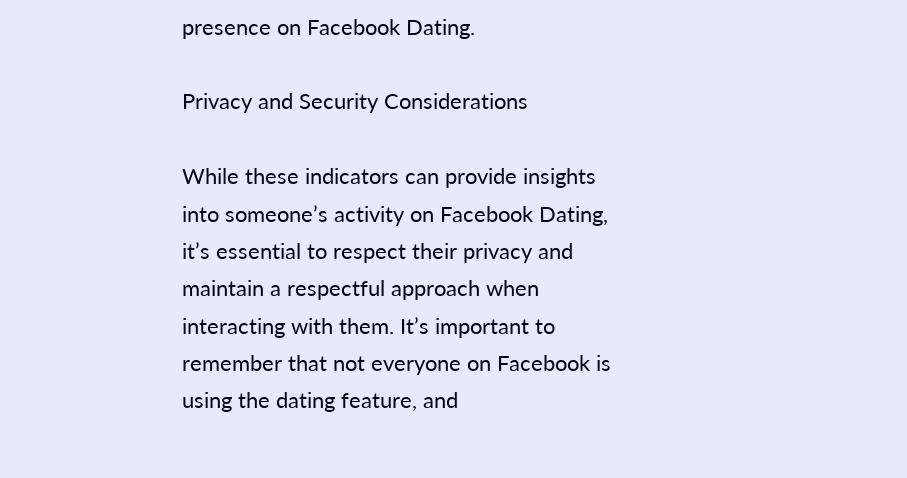presence on Facebook Dating.

Privacy and Security Considerations

While these indicators can provide insights into someone’s activity on Facebook Dating, it’s essential to respect their privacy and maintain a respectful approach when interacting with them. It’s important to remember that not everyone on Facebook is using the dating feature, and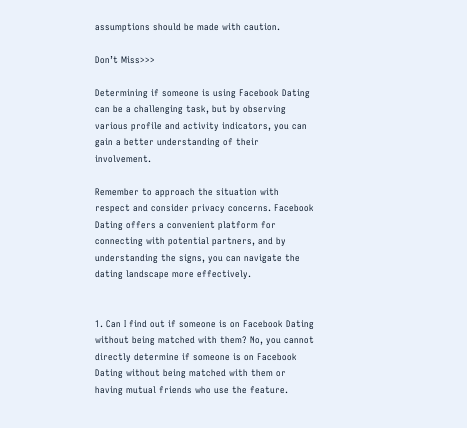assumptions should be made with caution.

Don’t Miss>>>

Determining if someone is using Facebook Dating can be a challenging task, but by observing various profile and activity indicators, you can gain a better understanding of their involvement.

Remember to approach the situation with respect and consider privacy concerns. Facebook Dating offers a convenient platform for connecting with potential partners, and by understanding the signs, you can navigate the dating landscape more effectively.


1. Can I find out if someone is on Facebook Dating without being matched with them? No, you cannot directly determine if someone is on Facebook Dating without being matched with them or having mutual friends who use the feature.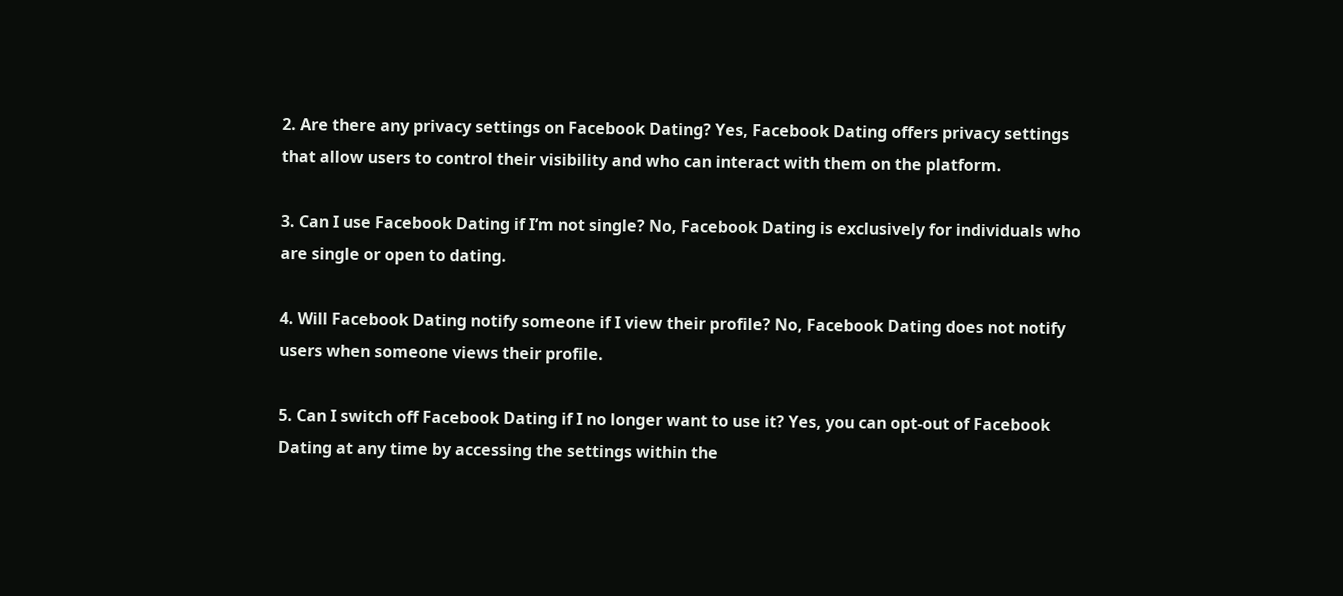2. Are there any privacy settings on Facebook Dating? Yes, Facebook Dating offers privacy settings that allow users to control their visibility and who can interact with them on the platform.

3. Can I use Facebook Dating if I’m not single? No, Facebook Dating is exclusively for individuals who are single or open to dating.

4. Will Facebook Dating notify someone if I view their profile? No, Facebook Dating does not notify users when someone views their profile.

5. Can I switch off Facebook Dating if I no longer want to use it? Yes, you can opt-out of Facebook Dating at any time by accessing the settings within the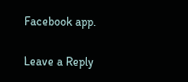Facebook app.

Leave a Reply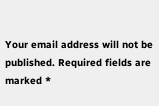Your email address will not be published. Required fields are marked *